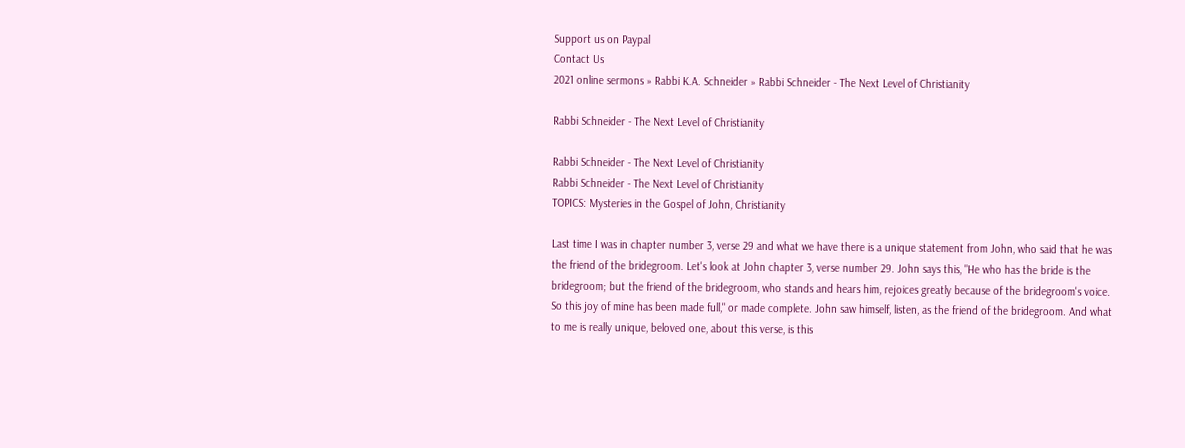Support us on Paypal
Contact Us
2021 online sermons » Rabbi K.A. Schneider » Rabbi Schneider - The Next Level of Christianity

Rabbi Schneider - The Next Level of Christianity

Rabbi Schneider - The Next Level of Christianity
Rabbi Schneider - The Next Level of Christianity
TOPICS: Mysteries in the Gospel of John, Christianity

Last time I was in chapter number 3, verse 29 and what we have there is a unique statement from John, who said that he was the friend of the bridegroom. Let's look at John chapter 3, verse number 29. John says this, "He who has the bride is the bridegroom; but the friend of the bridegroom, who stands and hears him, rejoices greatly because of the bridegroom's voice. So this joy of mine has been made full," or made complete. John saw himself, listen, as the friend of the bridegroom. And what to me is really unique, beloved one, about this verse, is this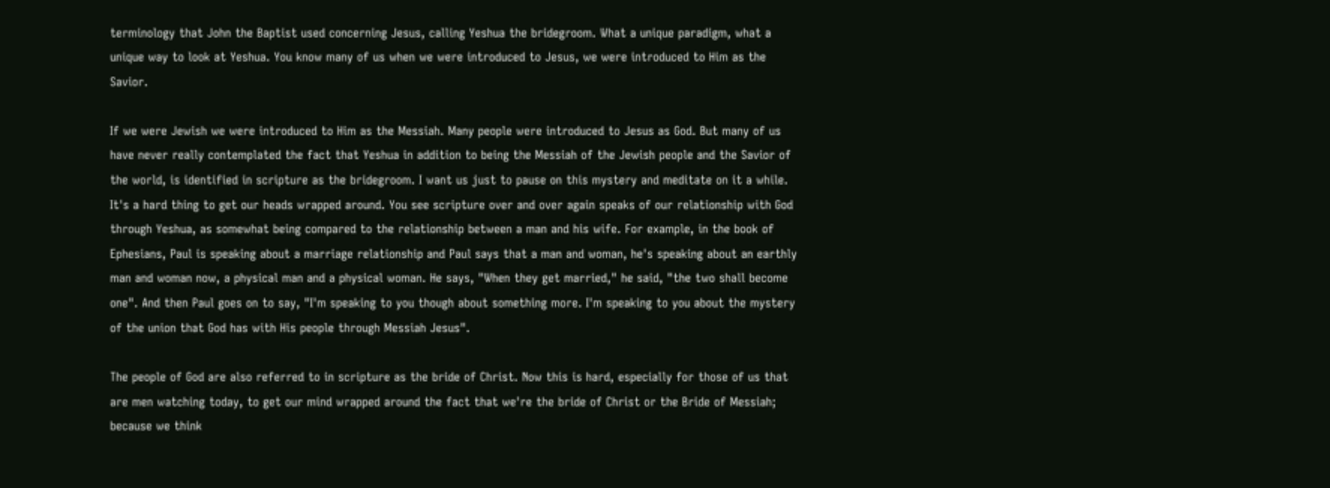terminology that John the Baptist used concerning Jesus, calling Yeshua the bridegroom. What a unique paradigm, what a unique way to look at Yeshua. You know many of us when we were introduced to Jesus, we were introduced to Him as the Savior.

If we were Jewish we were introduced to Him as the Messiah. Many people were introduced to Jesus as God. But many of us have never really contemplated the fact that Yeshua in addition to being the Messiah of the Jewish people and the Savior of the world, is identified in scripture as the bridegroom. I want us just to pause on this mystery and meditate on it a while. It's a hard thing to get our heads wrapped around. You see scripture over and over again speaks of our relationship with God through Yeshua, as somewhat being compared to the relationship between a man and his wife. For example, in the book of Ephesians, Paul is speaking about a marriage relationship and Paul says that a man and woman, he's speaking about an earthly man and woman now, a physical man and a physical woman. He says, "When they get married," he said, "the two shall become one". And then Paul goes on to say, "I'm speaking to you though about something more. I'm speaking to you about the mystery of the union that God has with His people through Messiah Jesus".

The people of God are also referred to in scripture as the bride of Christ. Now this is hard, especially for those of us that are men watching today, to get our mind wrapped around the fact that we're the bride of Christ or the Bride of Messiah; because we think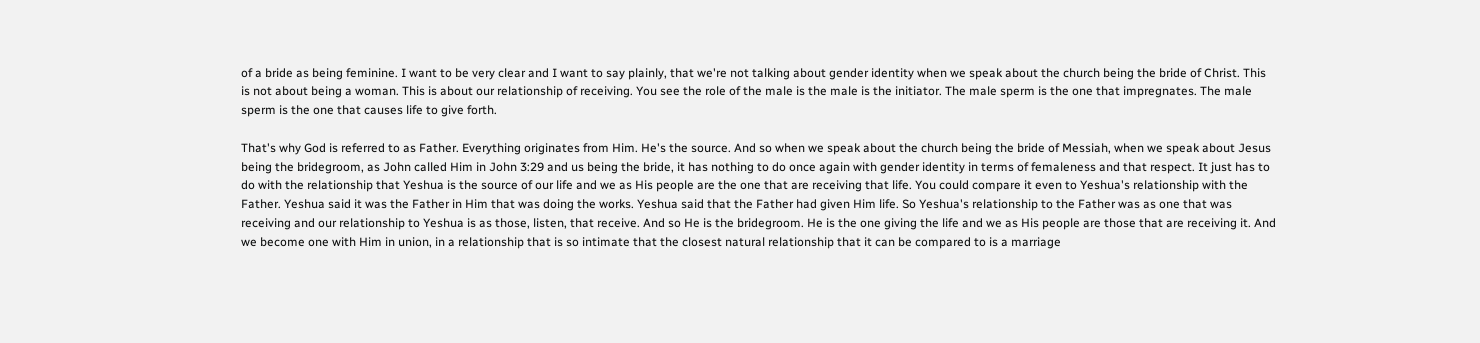of a bride as being feminine. I want to be very clear and I want to say plainly, that we're not talking about gender identity when we speak about the church being the bride of Christ. This is not about being a woman. This is about our relationship of receiving. You see the role of the male is the male is the initiator. The male sperm is the one that impregnates. The male sperm is the one that causes life to give forth.

That's why God is referred to as Father. Everything originates from Him. He's the source. And so when we speak about the church being the bride of Messiah, when we speak about Jesus being the bridegroom, as John called Him in John 3:29 and us being the bride, it has nothing to do once again with gender identity in terms of femaleness and that respect. It just has to do with the relationship that Yeshua is the source of our life and we as His people are the one that are receiving that life. You could compare it even to Yeshua's relationship with the Father. Yeshua said it was the Father in Him that was doing the works. Yeshua said that the Father had given Him life. So Yeshua's relationship to the Father was as one that was receiving and our relationship to Yeshua is as those, listen, that receive. And so He is the bridegroom. He is the one giving the life and we as His people are those that are receiving it. And we become one with Him in union, in a relationship that is so intimate that the closest natural relationship that it can be compared to is a marriage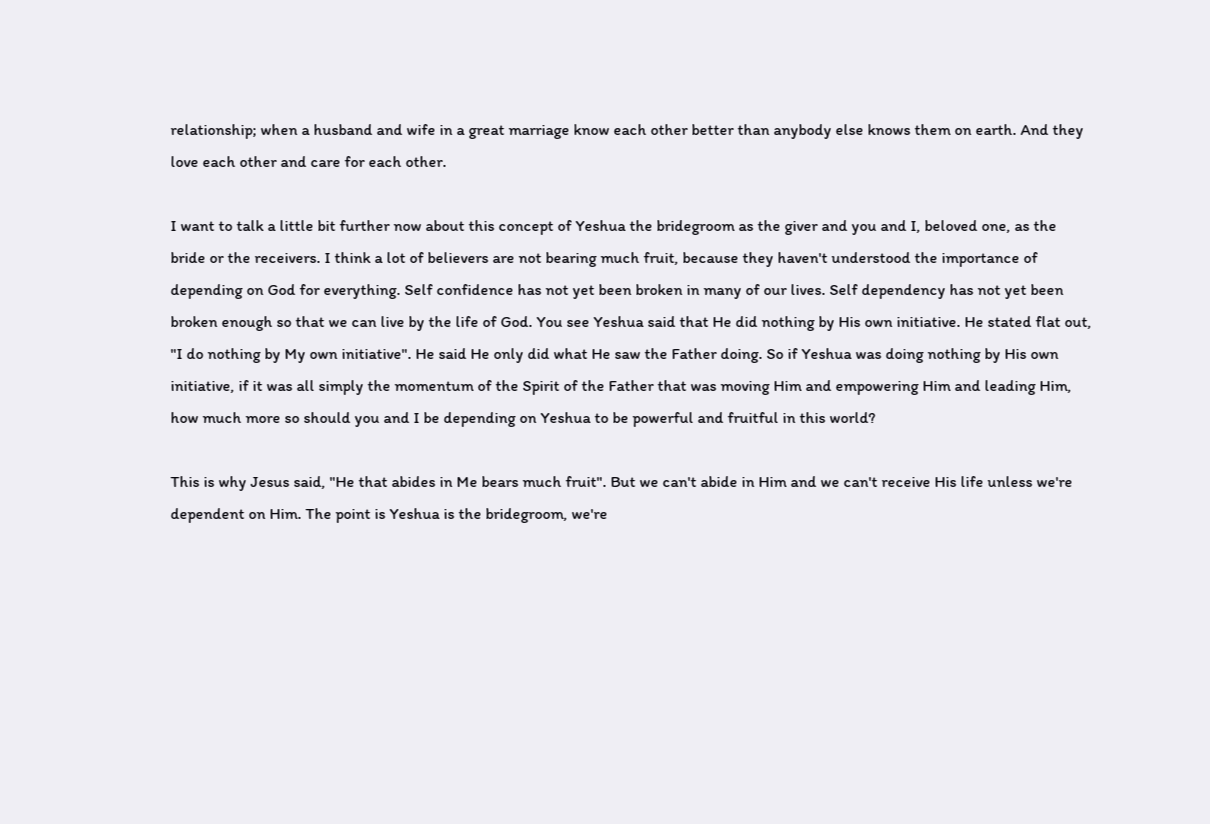relationship; when a husband and wife in a great marriage know each other better than anybody else knows them on earth. And they love each other and care for each other.

I want to talk a little bit further now about this concept of Yeshua the bridegroom as the giver and you and I, beloved one, as the bride or the receivers. I think a lot of believers are not bearing much fruit, because they haven't understood the importance of depending on God for everything. Self confidence has not yet been broken in many of our lives. Self dependency has not yet been broken enough so that we can live by the life of God. You see Yeshua said that He did nothing by His own initiative. He stated flat out, "I do nothing by My own initiative". He said He only did what He saw the Father doing. So if Yeshua was doing nothing by His own initiative, if it was all simply the momentum of the Spirit of the Father that was moving Him and empowering Him and leading Him, how much more so should you and I be depending on Yeshua to be powerful and fruitful in this world?

This is why Jesus said, "He that abides in Me bears much fruit". But we can't abide in Him and we can't receive His life unless we're dependent on Him. The point is Yeshua is the bridegroom, we're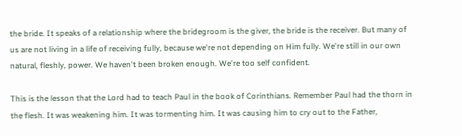the bride. It speaks of a relationship where the bridegroom is the giver, the bride is the receiver. But many of us are not living in a life of receiving fully, because we're not depending on Him fully. We're still in our own natural, fleshly, power. We haven't been broken enough. We're too self confident.

This is the lesson that the Lord had to teach Paul in the book of Corinthians. Remember Paul had the thorn in the flesh. It was weakening him. It was tormenting him. It was causing him to cry out to the Father,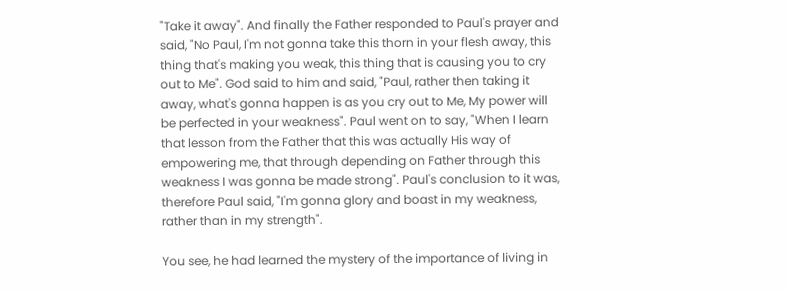"Take it away". And finally the Father responded to Paul's prayer and said, "No Paul, I'm not gonna take this thorn in your flesh away, this thing that's making you weak, this thing that is causing you to cry out to Me". God said to him and said, "Paul, rather then taking it away, what's gonna happen is as you cry out to Me, My power will be perfected in your weakness". Paul went on to say, "When I learn that lesson from the Father that this was actually His way of empowering me, that through depending on Father through this weakness I was gonna be made strong". Paul's conclusion to it was, therefore Paul said, "I'm gonna glory and boast in my weakness, rather than in my strength".

You see, he had learned the mystery of the importance of living in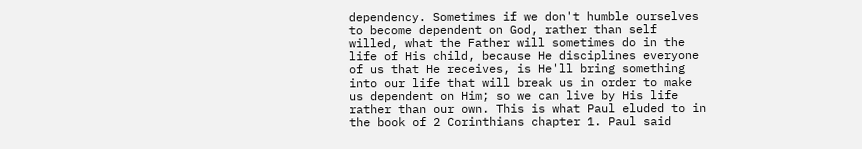dependency. Sometimes if we don't humble ourselves to become dependent on God, rather than self willed, what the Father will sometimes do in the life of His child, because He disciplines everyone of us that He receives, is He'll bring something into our life that will break us in order to make us dependent on Him; so we can live by His life rather than our own. This is what Paul eluded to in the book of 2 Corinthians chapter 1. Paul said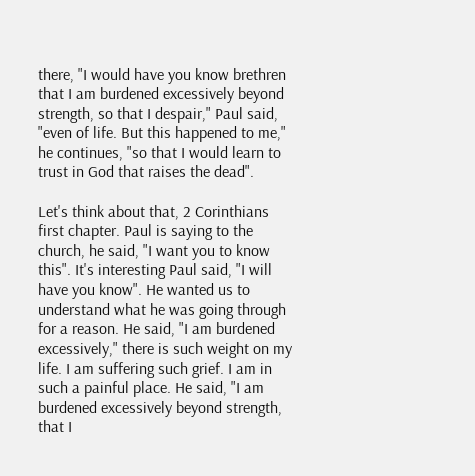there, "I would have you know brethren that I am burdened excessively beyond strength, so that I despair," Paul said, "even of life. But this happened to me," he continues, "so that I would learn to trust in God that raises the dead".

Let's think about that, 2 Corinthians first chapter. Paul is saying to the church, he said, "I want you to know this". It's interesting Paul said, "I will have you know". He wanted us to understand what he was going through for a reason. He said, "I am burdened excessively," there is such weight on my life. I am suffering such grief. I am in such a painful place. He said, "I am burdened excessively beyond strength, that I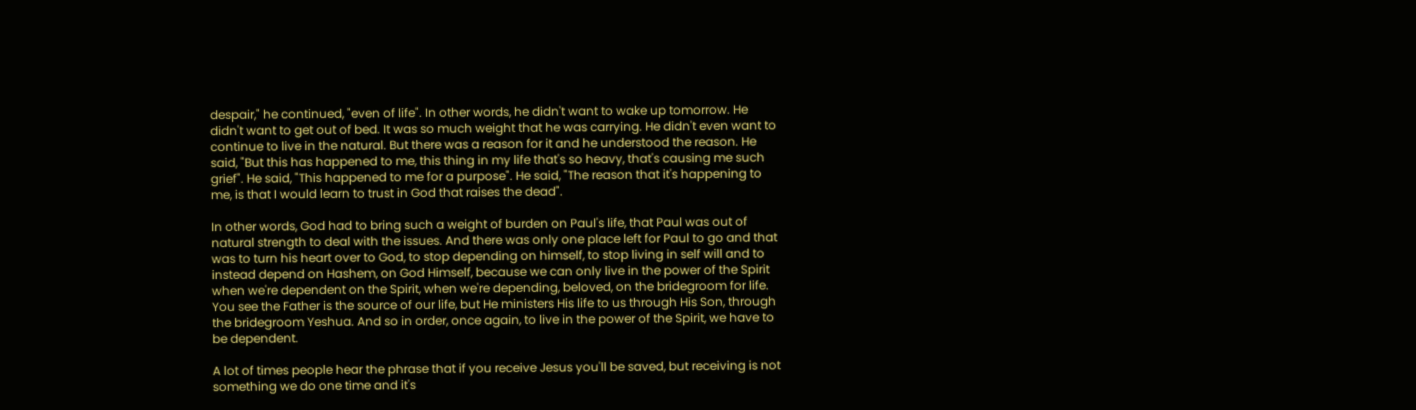despair," he continued, "even of life". In other words, he didn't want to wake up tomorrow. He didn't want to get out of bed. It was so much weight that he was carrying. He didn't even want to continue to live in the natural. But there was a reason for it and he understood the reason. He said, "But this has happened to me, this thing in my life that's so heavy, that's causing me such grief". He said, "This happened to me for a purpose". He said, "The reason that it's happening to me, is that I would learn to trust in God that raises the dead".

In other words, God had to bring such a weight of burden on Paul's life, that Paul was out of natural strength to deal with the issues. And there was only one place left for Paul to go and that was to turn his heart over to God, to stop depending on himself, to stop living in self will and to instead depend on Hashem, on God Himself, because we can only live in the power of the Spirit when we're dependent on the Spirit, when we're depending, beloved, on the bridegroom for life. You see the Father is the source of our life, but He ministers His life to us through His Son, through the bridegroom Yeshua. And so in order, once again, to live in the power of the Spirit, we have to be dependent.

A lot of times people hear the phrase that if you receive Jesus you'll be saved, but receiving is not something we do one time and it's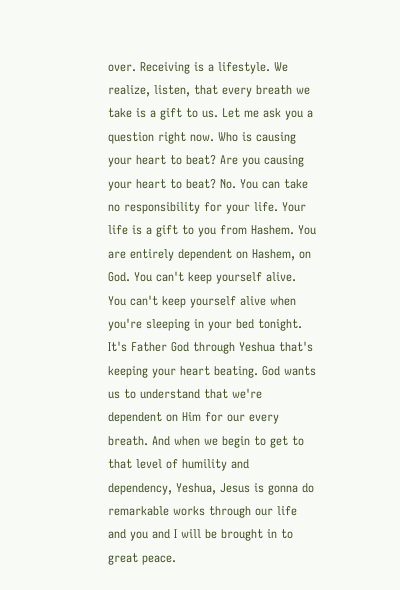over. Receiving is a lifestyle. We realize, listen, that every breath we take is a gift to us. Let me ask you a question right now. Who is causing your heart to beat? Are you causing your heart to beat? No. You can take no responsibility for your life. Your life is a gift to you from Hashem. You are entirely dependent on Hashem, on God. You can't keep yourself alive. You can't keep yourself alive when you're sleeping in your bed tonight. It's Father God through Yeshua that's keeping your heart beating. God wants us to understand that we're dependent on Him for our every breath. And when we begin to get to that level of humility and dependency, Yeshua, Jesus is gonna do remarkable works through our life and you and I will be brought in to great peace.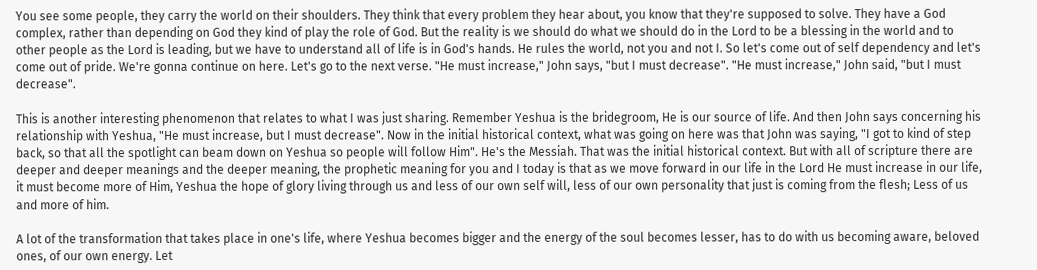You see some people, they carry the world on their shoulders. They think that every problem they hear about, you know that they're supposed to solve. They have a God complex, rather than depending on God they kind of play the role of God. But the reality is we should do what we should do in the Lord to be a blessing in the world and to other people as the Lord is leading, but we have to understand all of life is in God's hands. He rules the world, not you and not I. So let's come out of self dependency and let's come out of pride. We're gonna continue on here. Let's go to the next verse. "He must increase," John says, "but I must decrease". "He must increase," John said, "but I must decrease".

This is another interesting phenomenon that relates to what I was just sharing. Remember Yeshua is the bridegroom, He is our source of life. And then John says concerning his relationship with Yeshua, "He must increase, but I must decrease". Now in the initial historical context, what was going on here was that John was saying, "I got to kind of step back, so that all the spotlight can beam down on Yeshua so people will follow Him". He's the Messiah. That was the initial historical context. But with all of scripture there are deeper and deeper meanings and the deeper meaning, the prophetic meaning for you and I today is that as we move forward in our life in the Lord He must increase in our life, it must become more of Him, Yeshua the hope of glory living through us and less of our own self will, less of our own personality that just is coming from the flesh; Less of us and more of him.

A lot of the transformation that takes place in one's life, where Yeshua becomes bigger and the energy of the soul becomes lesser, has to do with us becoming aware, beloved ones, of our own energy. Let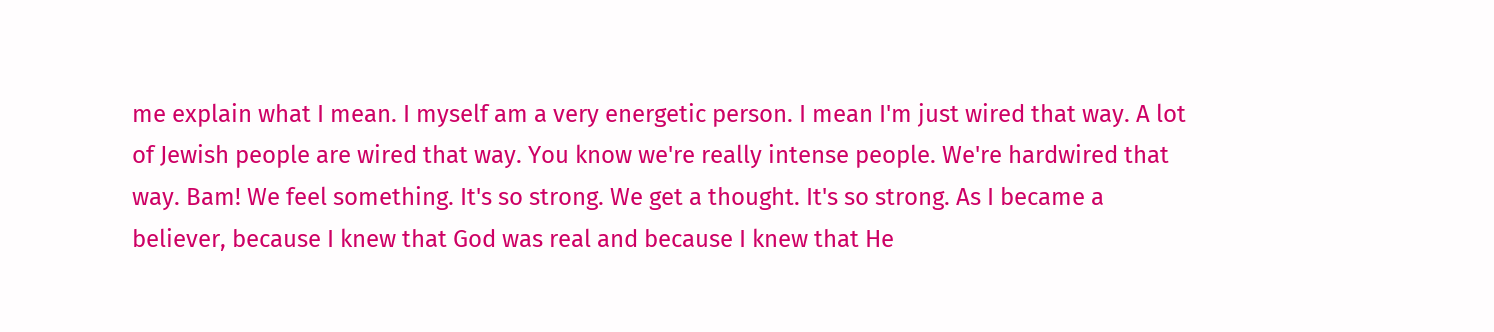me explain what I mean. I myself am a very energetic person. I mean I'm just wired that way. A lot of Jewish people are wired that way. You know we're really intense people. We're hardwired that way. Bam! We feel something. It's so strong. We get a thought. It's so strong. As I became a believer, because I knew that God was real and because I knew that He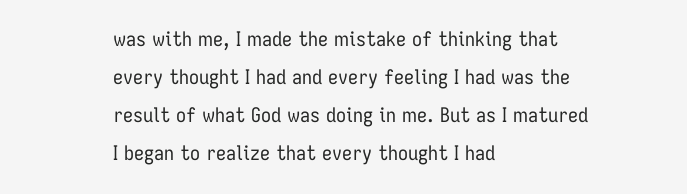was with me, I made the mistake of thinking that every thought I had and every feeling I had was the result of what God was doing in me. But as I matured I began to realize that every thought I had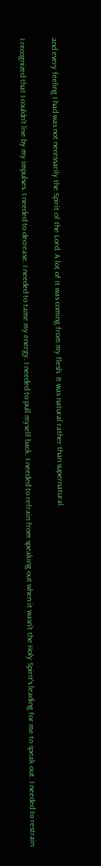and every feeling I had was not necessarily the Spirit of the Lord. A lot of it was coming from my flesh. It was natural rather than supernatural.

I recognized that I couldn't live by my impulses. I needed to decrease. I needed to tame my energy. I needed to pull myself back. I needed to refrain from speaking out when it wasn't the Holy Spirit's leading for me to speak out. I needed to restrain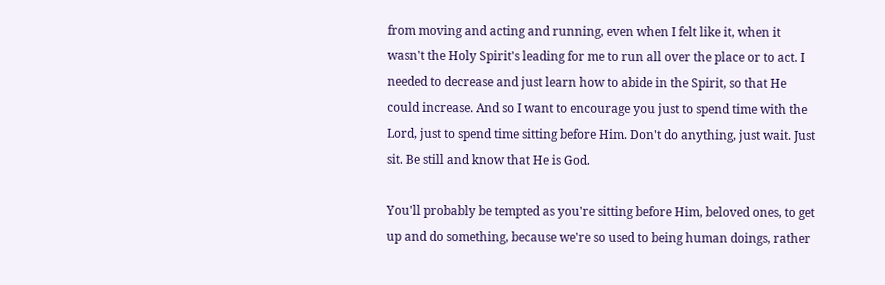from moving and acting and running, even when I felt like it, when it wasn't the Holy Spirit's leading for me to run all over the place or to act. I needed to decrease and just learn how to abide in the Spirit, so that He could increase. And so I want to encourage you just to spend time with the Lord, just to spend time sitting before Him. Don't do anything, just wait. Just sit. Be still and know that He is God.

You'll probably be tempted as you're sitting before Him, beloved ones, to get up and do something, because we're so used to being human doings, rather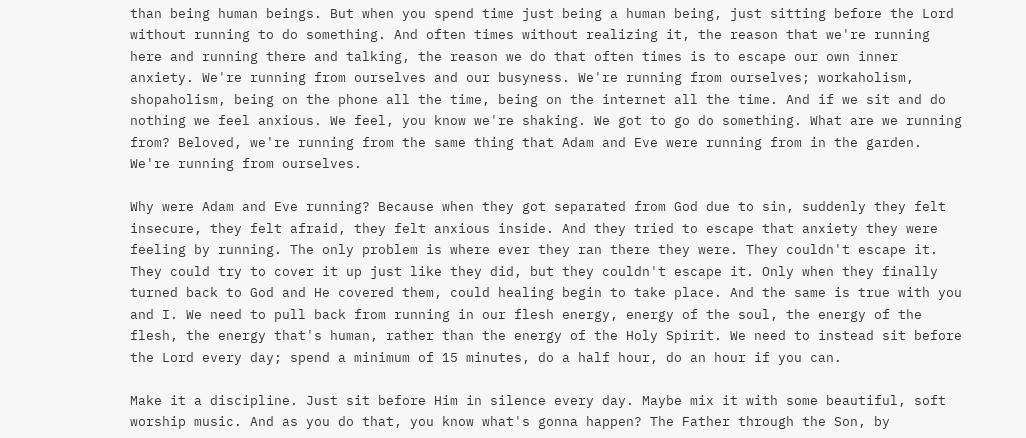than being human beings. But when you spend time just being a human being, just sitting before the Lord without running to do something. And often times without realizing it, the reason that we're running here and running there and talking, the reason we do that often times is to escape our own inner anxiety. We're running from ourselves and our busyness. We're running from ourselves; workaholism, shopaholism, being on the phone all the time, being on the internet all the time. And if we sit and do nothing we feel anxious. We feel, you know we're shaking. We got to go do something. What are we running from? Beloved, we're running from the same thing that Adam and Eve were running from in the garden. We're running from ourselves.

Why were Adam and Eve running? Because when they got separated from God due to sin, suddenly they felt insecure, they felt afraid, they felt anxious inside. And they tried to escape that anxiety they were feeling by running. The only problem is where ever they ran there they were. They couldn't escape it. They could try to cover it up just like they did, but they couldn't escape it. Only when they finally turned back to God and He covered them, could healing begin to take place. And the same is true with you and I. We need to pull back from running in our flesh energy, energy of the soul, the energy of the flesh, the energy that's human, rather than the energy of the Holy Spirit. We need to instead sit before the Lord every day; spend a minimum of 15 minutes, do a half hour, do an hour if you can.

Make it a discipline. Just sit before Him in silence every day. Maybe mix it with some beautiful, soft worship music. And as you do that, you know what's gonna happen? The Father through the Son, by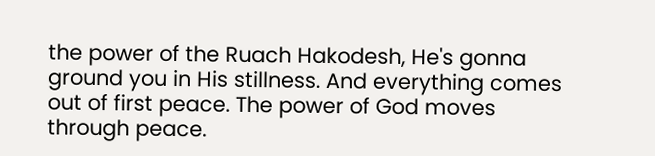the power of the Ruach Hakodesh, He's gonna ground you in His stillness. And everything comes out of first peace. The power of God moves through peace.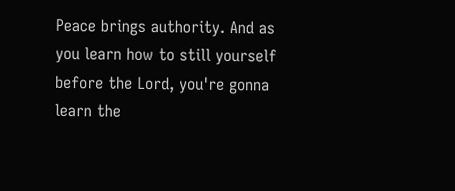Peace brings authority. And as you learn how to still yourself before the Lord, you're gonna learn the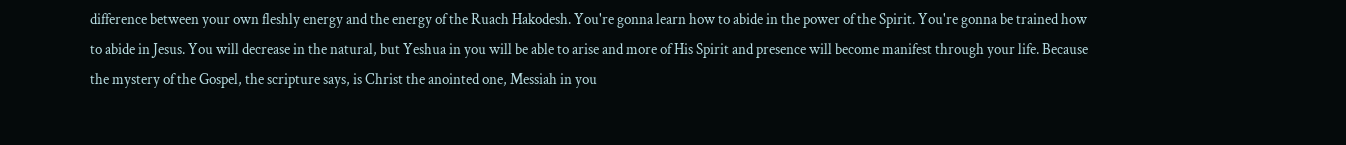difference between your own fleshly energy and the energy of the Ruach Hakodesh. You're gonna learn how to abide in the power of the Spirit. You're gonna be trained how to abide in Jesus. You will decrease in the natural, but Yeshua in you will be able to arise and more of His Spirit and presence will become manifest through your life. Because the mystery of the Gospel, the scripture says, is Christ the anointed one, Messiah in you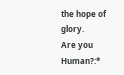the hope of glory.
Are you Human?:*